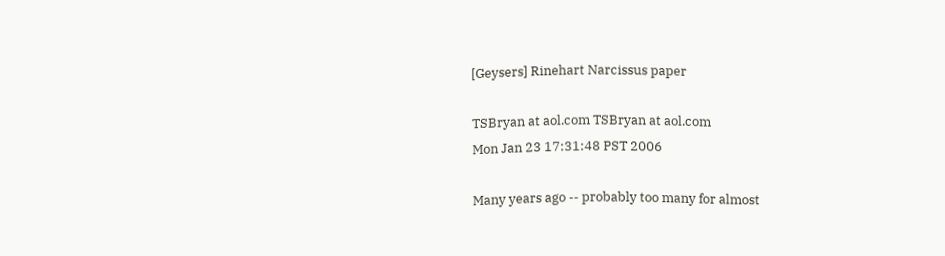[Geysers] Rinehart Narcissus paper

TSBryan at aol.com TSBryan at aol.com
Mon Jan 23 17:31:48 PST 2006

Many years ago -- probably too many for almost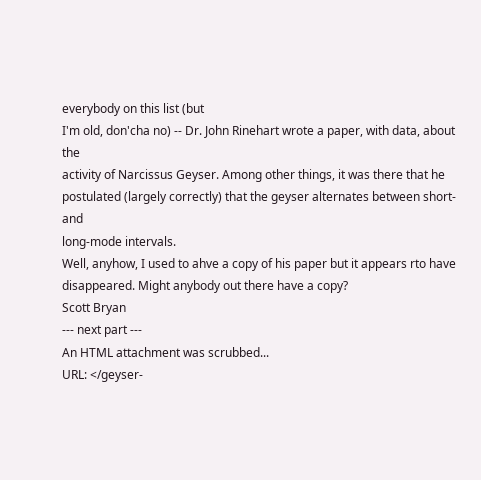everybody on this list (but
I'm old, don'cha no) -- Dr. John Rinehart wrote a paper, with data, about the
activity of Narcissus Geyser. Among other things, it was there that he
postulated (largely correctly) that the geyser alternates between short- and
long-mode intervals.
Well, anyhow, I used to ahve a copy of his paper but it appears rto have
disappeared. Might anybody out there have a copy?
Scott Bryan
--- next part ---
An HTML attachment was scrubbed...
URL: </geyser-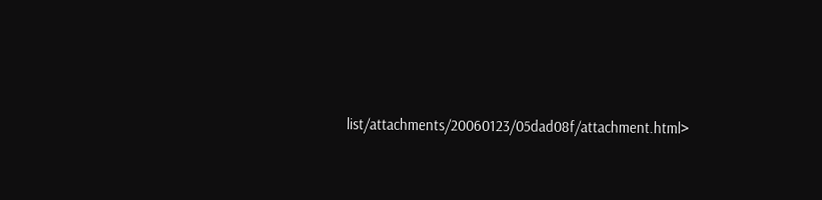list/attachments/20060123/05dad08f/attachment.html>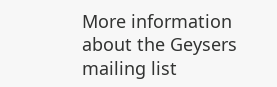More information about the Geysers mailing list